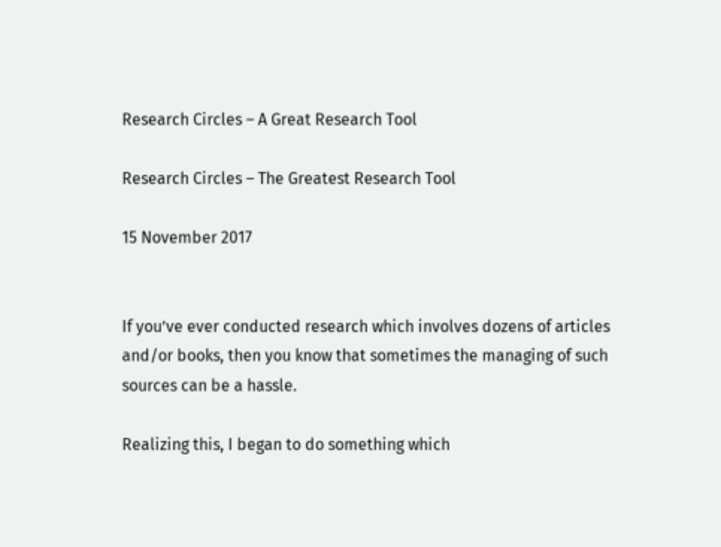Research Circles – A Great Research Tool

Research Circles – The Greatest Research Tool

15 November 2017


If you’ve ever conducted research which involves dozens of articles and/or books, then you know that sometimes the managing of such sources can be a hassle.

Realizing this, I began to do something which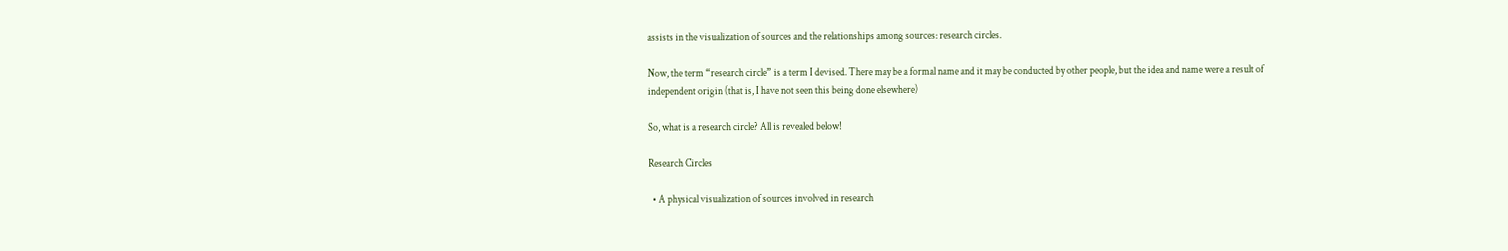assists in the visualization of sources and the relationships among sources: research circles.

Now, the term “research circle” is a term I devised. There may be a formal name and it may be conducted by other people, but the idea and name were a result of independent origin (that is, I have not seen this being done elsewhere)

So, what is a research circle? All is revealed below!

Research Circles

  • A physical visualization of sources involved in research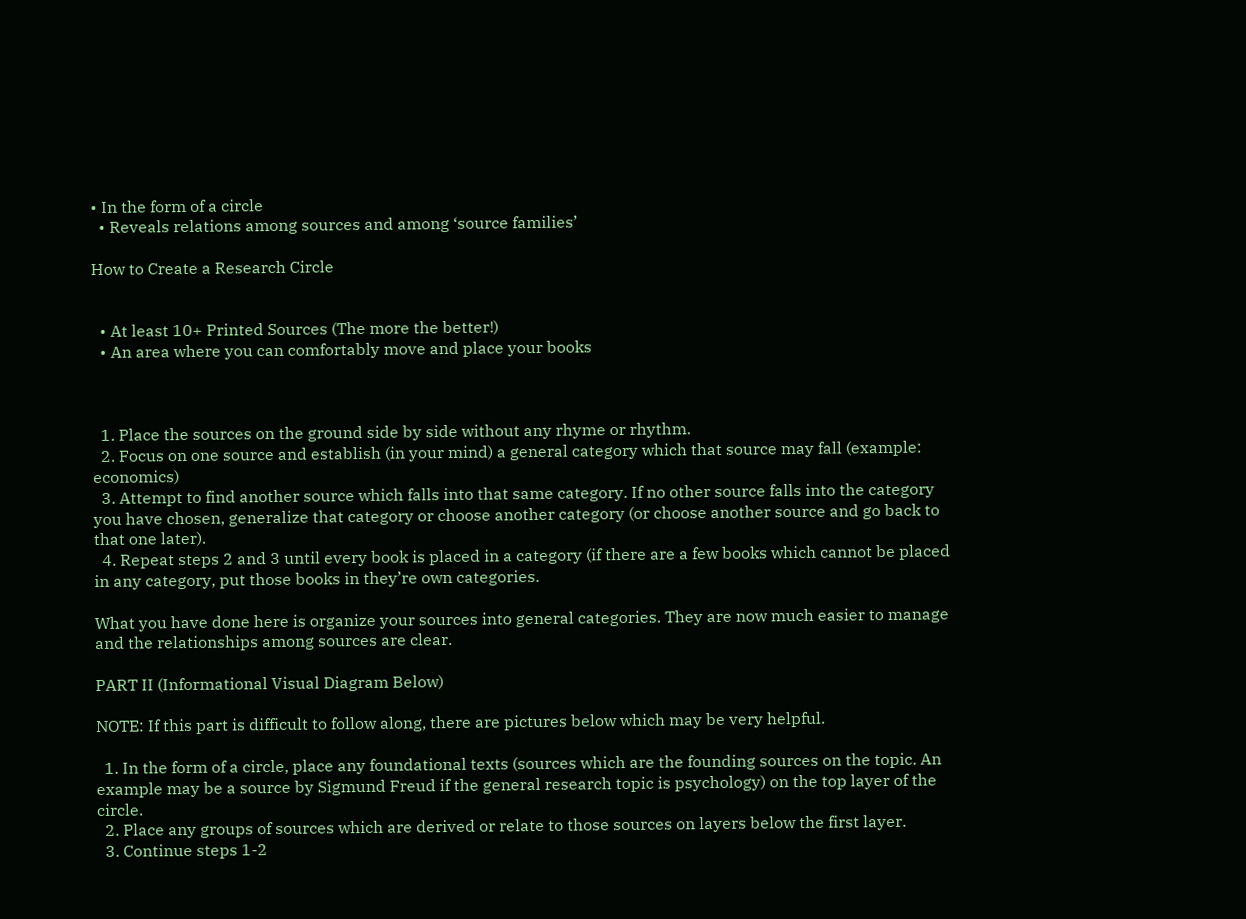• In the form of a circle
  • Reveals relations among sources and among ‘source families’

How to Create a Research Circle


  • At least 10+ Printed Sources (The more the better!)
  • An area where you can comfortably move and place your books



  1. Place the sources on the ground side by side without any rhyme or rhythm.
  2. Focus on one source and establish (in your mind) a general category which that source may fall (example: economics)
  3. Attempt to find another source which falls into that same category. If no other source falls into the category you have chosen, generalize that category or choose another category (or choose another source and go back to that one later).
  4. Repeat steps 2 and 3 until every book is placed in a category (if there are a few books which cannot be placed in any category, put those books in they’re own categories.

What you have done here is organize your sources into general categories. They are now much easier to manage and the relationships among sources are clear.

PART II (Informational Visual Diagram Below)

NOTE: If this part is difficult to follow along, there are pictures below which may be very helpful.

  1. In the form of a circle, place any foundational texts (sources which are the founding sources on the topic. An example may be a source by Sigmund Freud if the general research topic is psychology) on the top layer of the circle.
  2. Place any groups of sources which are derived or relate to those sources on layers below the first layer.
  3. Continue steps 1-2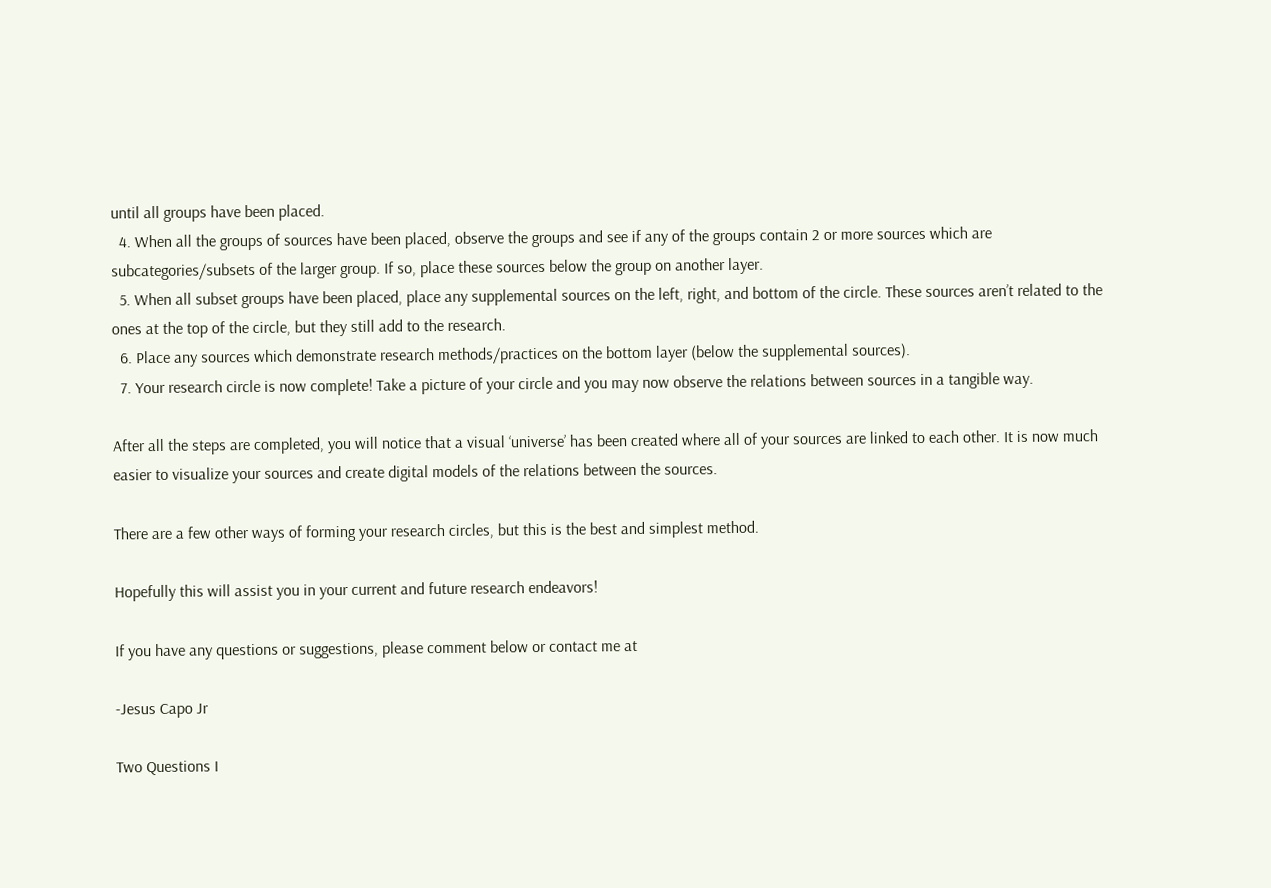until all groups have been placed.
  4. When all the groups of sources have been placed, observe the groups and see if any of the groups contain 2 or more sources which are subcategories/subsets of the larger group. If so, place these sources below the group on another layer.
  5. When all subset groups have been placed, place any supplemental sources on the left, right, and bottom of the circle. These sources aren’t related to the ones at the top of the circle, but they still add to the research.
  6. Place any sources which demonstrate research methods/practices on the bottom layer (below the supplemental sources).
  7. Your research circle is now complete! Take a picture of your circle and you may now observe the relations between sources in a tangible way.

After all the steps are completed, you will notice that a visual ‘universe’ has been created where all of your sources are linked to each other. It is now much easier to visualize your sources and create digital models of the relations between the sources.

There are a few other ways of forming your research circles, but this is the best and simplest method.

Hopefully this will assist you in your current and future research endeavors!

If you have any questions or suggestions, please comment below or contact me at

-Jesus Capo Jr

Two Questions I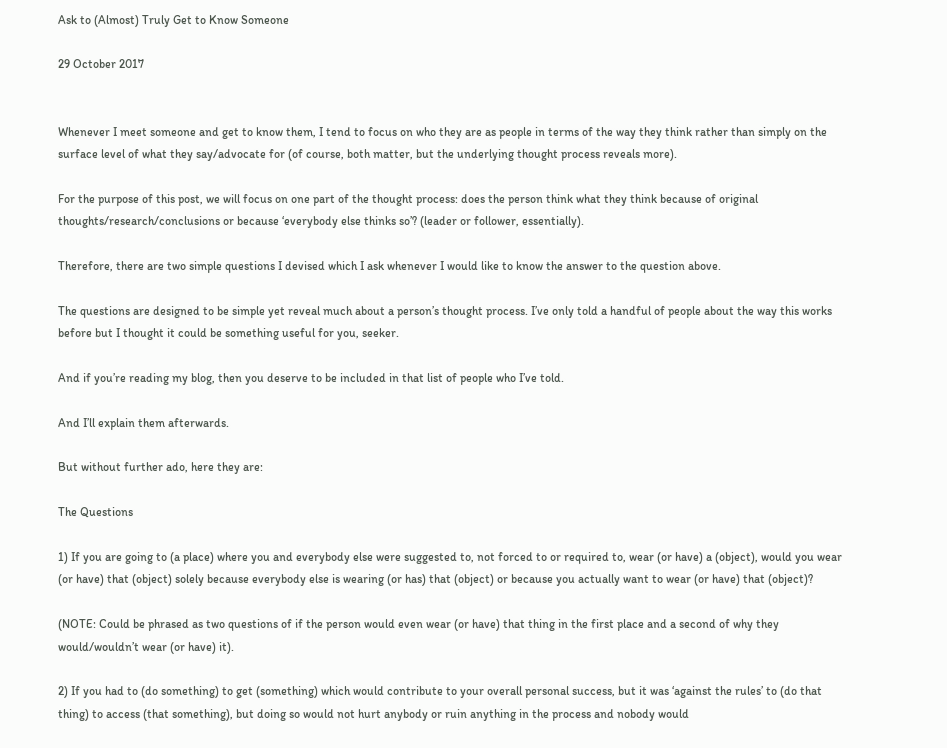Ask to (Almost) Truly Get to Know Someone

29 October 2017


Whenever I meet someone and get to know them, I tend to focus on who they are as people in terms of the way they think rather than simply on the surface level of what they say/advocate for (of course, both matter, but the underlying thought process reveals more).

For the purpose of this post, we will focus on one part of the thought process: does the person think what they think because of original thoughts/research/conclusions or because ‘everybody else thinks so’? (leader or follower, essentially).

Therefore, there are two simple questions I devised which I ask whenever I would like to know the answer to the question above.

The questions are designed to be simple yet reveal much about a person’s thought process. I’ve only told a handful of people about the way this works before but I thought it could be something useful for you, seeker.

And if you’re reading my blog, then you deserve to be included in that list of people who I’ve told.

And I’ll explain them afterwards.

But without further ado, here they are:

The Questions

1) If you are going to (a place) where you and everybody else were suggested to, not forced to or required to, wear (or have) a (object), would you wear (or have) that (object) solely because everybody else is wearing (or has) that (object) or because you actually want to wear (or have) that (object)?

(NOTE: Could be phrased as two questions of if the person would even wear (or have) that thing in the first place and a second of why they would/wouldn’t wear (or have) it).

2) If you had to (do something) to get (something) which would contribute to your overall personal success, but it was ‘against the rules’ to (do that thing) to access (that something), but doing so would not hurt anybody or ruin anything in the process and nobody would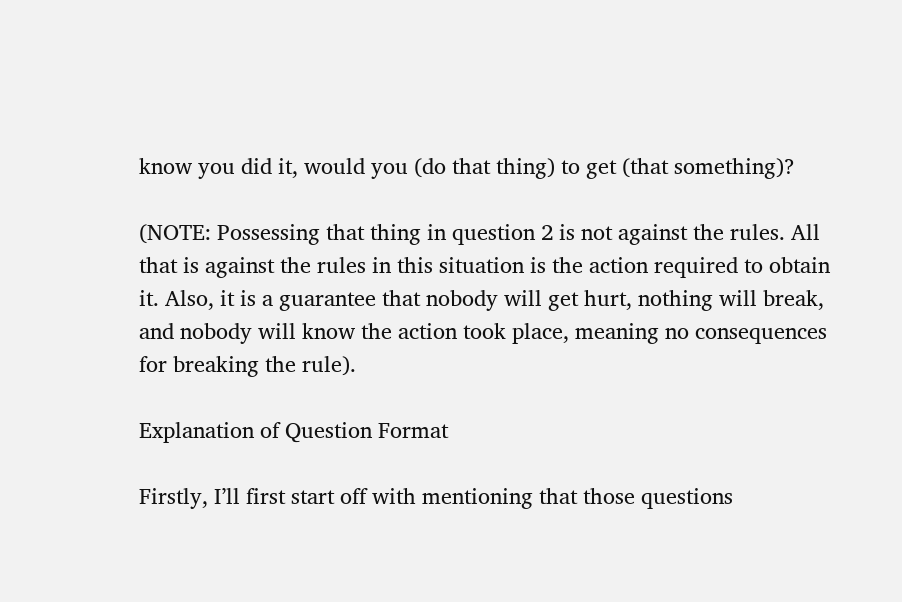know you did it, would you (do that thing) to get (that something)?

(NOTE: Possessing that thing in question 2 is not against the rules. All that is against the rules in this situation is the action required to obtain it. Also, it is a guarantee that nobody will get hurt, nothing will break, and nobody will know the action took place, meaning no consequences for breaking the rule).

Explanation of Question Format

Firstly, I’ll first start off with mentioning that those questions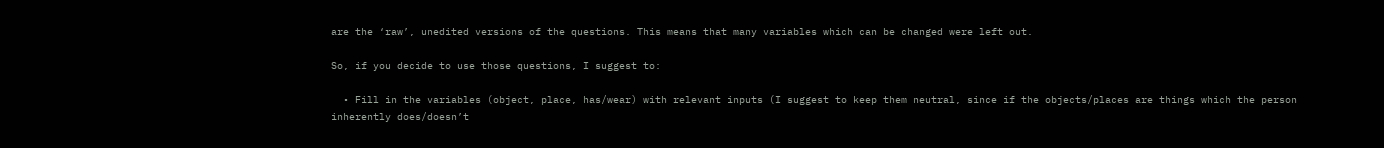are the ‘raw’, unedited versions of the questions. This means that many variables which can be changed were left out.

So, if you decide to use those questions, I suggest to:

  • Fill in the variables (object, place, has/wear) with relevant inputs (I suggest to keep them neutral, since if the objects/places are things which the person inherently does/doesn’t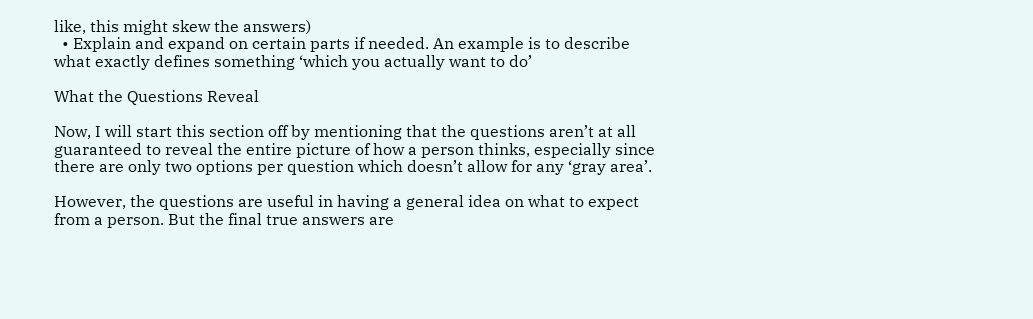like, this might skew the answers)
  • Explain and expand on certain parts if needed. An example is to describe what exactly defines something ‘which you actually want to do’

What the Questions Reveal

Now, I will start this section off by mentioning that the questions aren’t at all guaranteed to reveal the entire picture of how a person thinks, especially since there are only two options per question which doesn’t allow for any ‘gray area’.

However, the questions are useful in having a general idea on what to expect from a person. But the final true answers are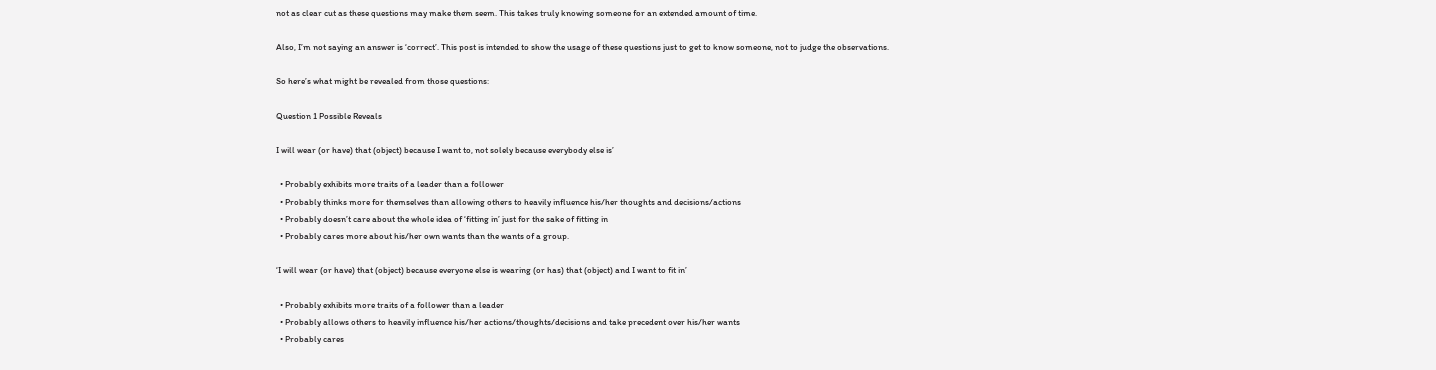not as clear cut as these questions may make them seem. This takes truly knowing someone for an extended amount of time.

Also, I’m not saying an answer is ‘correct’. This post is intended to show the usage of these questions just to get to know someone, not to judge the observations.

So here’s what might be revealed from those questions:

Question 1 Possible Reveals

I will wear (or have) that (object) because I want to, not solely because everybody else is’

  • Probably exhibits more traits of a leader than a follower
  • Probably thinks more for themselves than allowing others to heavily influence his/her thoughts and decisions/actions
  • Probably doesn’t care about the whole idea of ‘fitting in’ just for the sake of fitting in
  • Probably cares more about his/her own wants than the wants of a group.

‘I will wear (or have) that (object) because everyone else is wearing (or has) that (object) and I want to fit in’

  • Probably exhibits more traits of a follower than a leader
  • Probably allows others to heavily influence his/her actions/thoughts/decisions and take precedent over his/her wants
  • Probably cares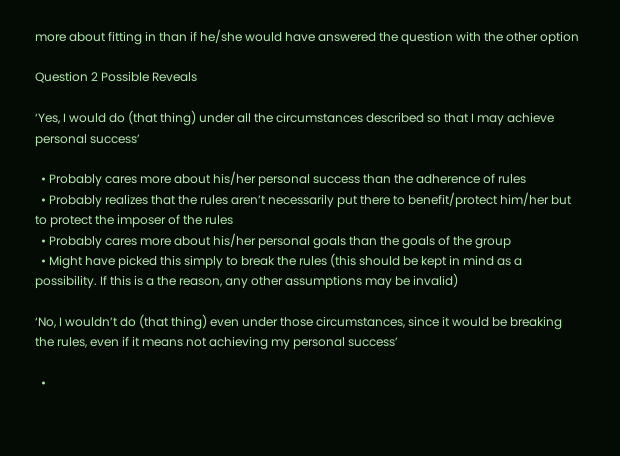more about fitting in than if he/she would have answered the question with the other option

Question 2 Possible Reveals

‘Yes, I would do (that thing) under all the circumstances described so that I may achieve personal success’

  • Probably cares more about his/her personal success than the adherence of rules
  • Probably realizes that the rules aren’t necessarily put there to benefit/protect him/her but to protect the imposer of the rules
  • Probably cares more about his/her personal goals than the goals of the group
  • Might have picked this simply to break the rules (this should be kept in mind as a possibility. If this is a the reason, any other assumptions may be invalid)

‘No, I wouldn’t do (that thing) even under those circumstances, since it would be breaking the rules, even if it means not achieving my personal success’

  •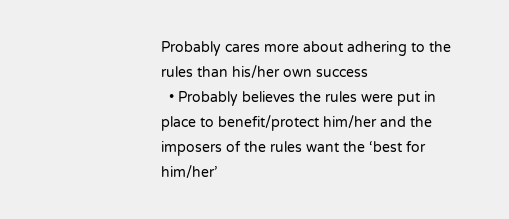Probably cares more about adhering to the rules than his/her own success
  • Probably believes the rules were put in place to benefit/protect him/her and the imposers of the rules want the ‘best for him/her’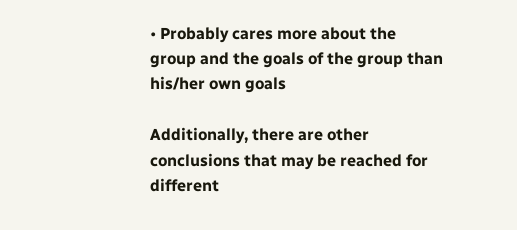• Probably cares more about the group and the goals of the group than his/her own goals

Additionally, there are other conclusions that may be reached for different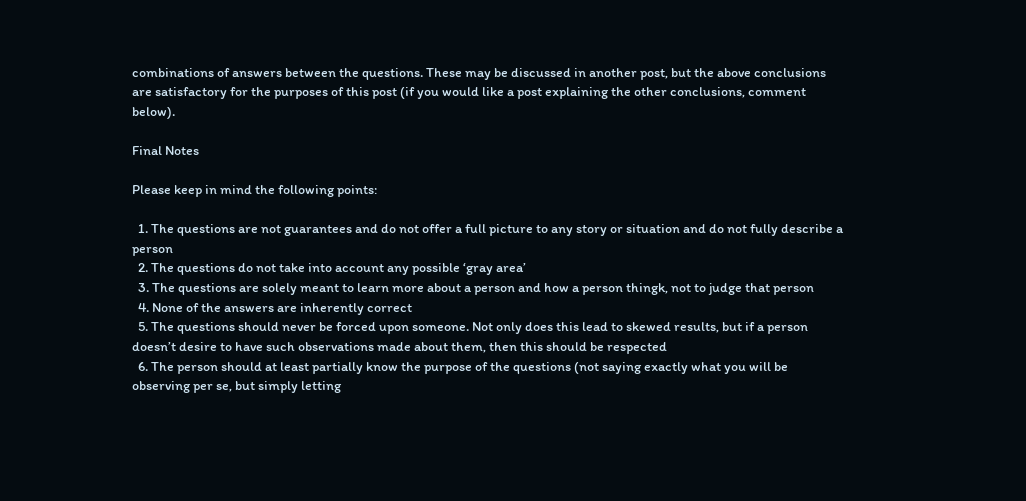combinations of answers between the questions. These may be discussed in another post, but the above conclusions are satisfactory for the purposes of this post (if you would like a post explaining the other conclusions, comment below).

Final Notes

Please keep in mind the following points:

  1. The questions are not guarantees and do not offer a full picture to any story or situation and do not fully describe a person
  2. The questions do not take into account any possible ‘gray area’
  3. The questions are solely meant to learn more about a person and how a person thingk, not to judge that person
  4. None of the answers are inherently correct
  5. The questions should never be forced upon someone. Not only does this lead to skewed results, but if a person doesn’t desire to have such observations made about them, then this should be respected
  6. The person should at least partially know the purpose of the questions (not saying exactly what you will be observing per se, but simply letting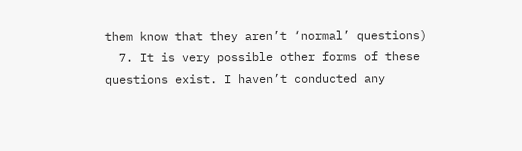them know that they aren’t ‘normal’ questions)
  7. It is very possible other forms of these questions exist. I haven’t conducted any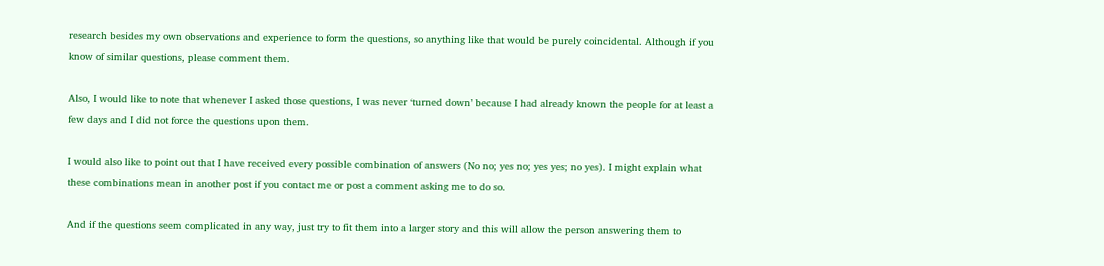research besides my own observations and experience to form the questions, so anything like that would be purely coincidental. Although if you know of similar questions, please comment them.

Also, I would like to note that whenever I asked those questions, I was never ‘turned down’ because I had already known the people for at least a few days and I did not force the questions upon them.

I would also like to point out that I have received every possible combination of answers (No no; yes no; yes yes; no yes). I might explain what these combinations mean in another post if you contact me or post a comment asking me to do so.

And if the questions seem complicated in any way, just try to fit them into a larger story and this will allow the person answering them to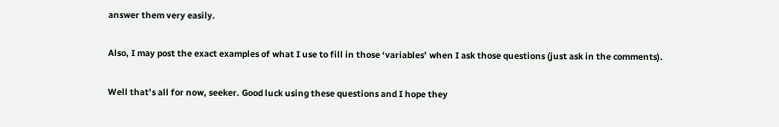answer them very easily.

Also, I may post the exact examples of what I use to fill in those ‘variables’ when I ask those questions (just ask in the comments).

Well that’s all for now, seeker. Good luck using these questions and I hope they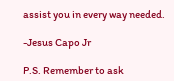assist you in every way needed.

-Jesus Capo Jr

P.S. Remember to ask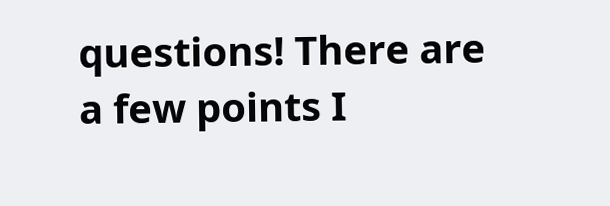questions! There are a few points I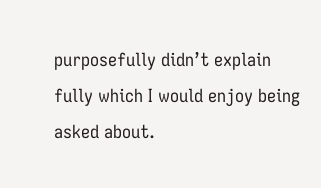purposefully didn’t explain fully which I would enjoy being asked about.